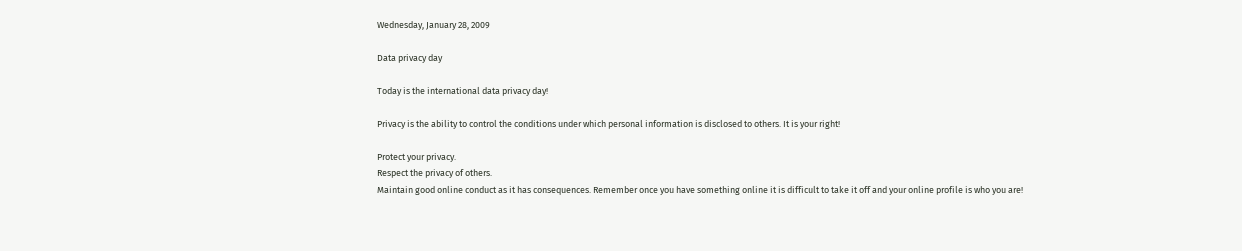Wednesday, January 28, 2009

Data privacy day

Today is the international data privacy day!

Privacy is the ability to control the conditions under which personal information is disclosed to others. It is your right!

Protect your privacy.
Respect the privacy of others.
Maintain good online conduct as it has consequences. Remember once you have something online it is difficult to take it off and your online profile is who you are!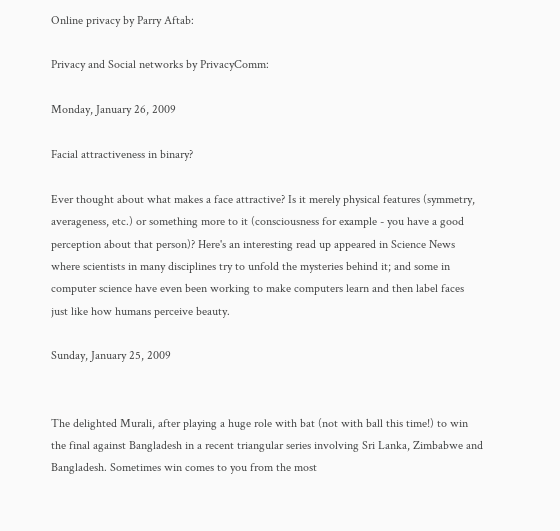Online privacy by Parry Aftab:

Privacy and Social networks by PrivacyComm:

Monday, January 26, 2009

Facial attractiveness in binary?

Ever thought about what makes a face attractive? Is it merely physical features (symmetry, averageness, etc.) or something more to it (consciousness for example - you have a good perception about that person)? Here's an interesting read up appeared in Science News where scientists in many disciplines try to unfold the mysteries behind it; and some in computer science have even been working to make computers learn and then label faces just like how humans perceive beauty.

Sunday, January 25, 2009


The delighted Murali, after playing a huge role with bat (not with ball this time!) to win the final against Bangladesh in a recent triangular series involving Sri Lanka, Zimbabwe and Bangladesh. Sometimes win comes to you from the most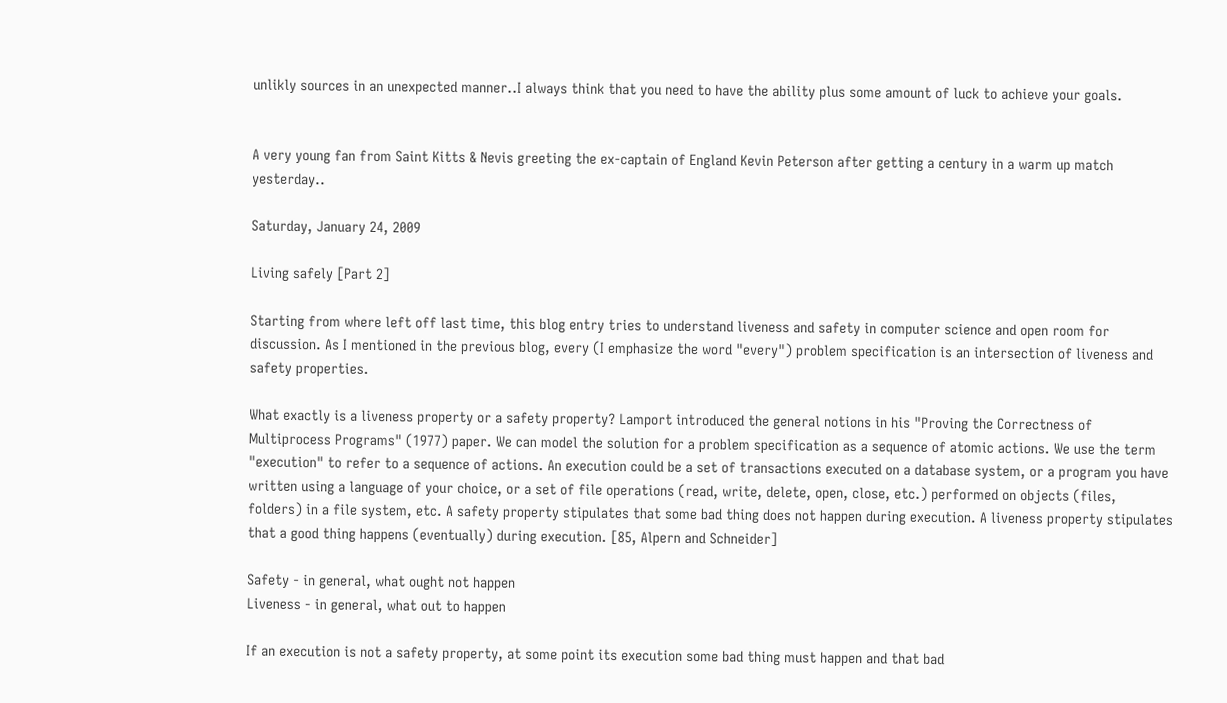unlikly sources in an unexpected manner..I always think that you need to have the ability plus some amount of luck to achieve your goals.


A very young fan from Saint Kitts & Nevis greeting the ex-captain of England Kevin Peterson after getting a century in a warm up match yesterday..

Saturday, January 24, 2009

Living safely [Part 2]

Starting from where left off last time, this blog entry tries to understand liveness and safety in computer science and open room for discussion. As I mentioned in the previous blog, every (I emphasize the word "every") problem specification is an intersection of liveness and safety properties.

What exactly is a liveness property or a safety property? Lamport introduced the general notions in his "Proving the Correctness of Multiprocess Programs" (1977) paper. We can model the solution for a problem specification as a sequence of atomic actions. We use the term "execution" to refer to a sequence of actions. An execution could be a set of transactions executed on a database system, or a program you have written using a language of your choice, or a set of file operations (read, write, delete, open, close, etc.) performed on objects (files, folders) in a file system, etc. A safety property stipulates that some bad thing does not happen during execution. A liveness property stipulates that a good thing happens (eventually) during execution. [85, Alpern and Schneider]

Safety - in general, what ought not happen
Liveness - in general, what out to happen

If an execution is not a safety property, at some point its execution some bad thing must happen and that bad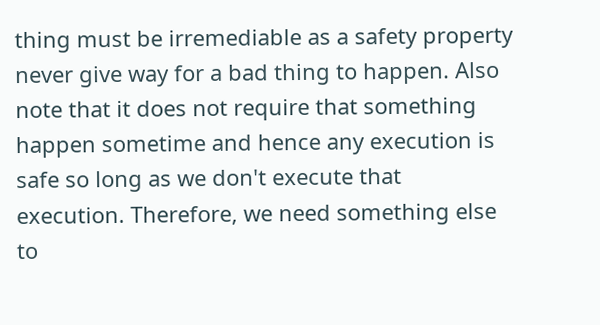thing must be irremediable as a safety property never give way for a bad thing to happen. Also note that it does not require that something happen sometime and hence any execution is safe so long as we don't execute that execution. Therefore, we need something else to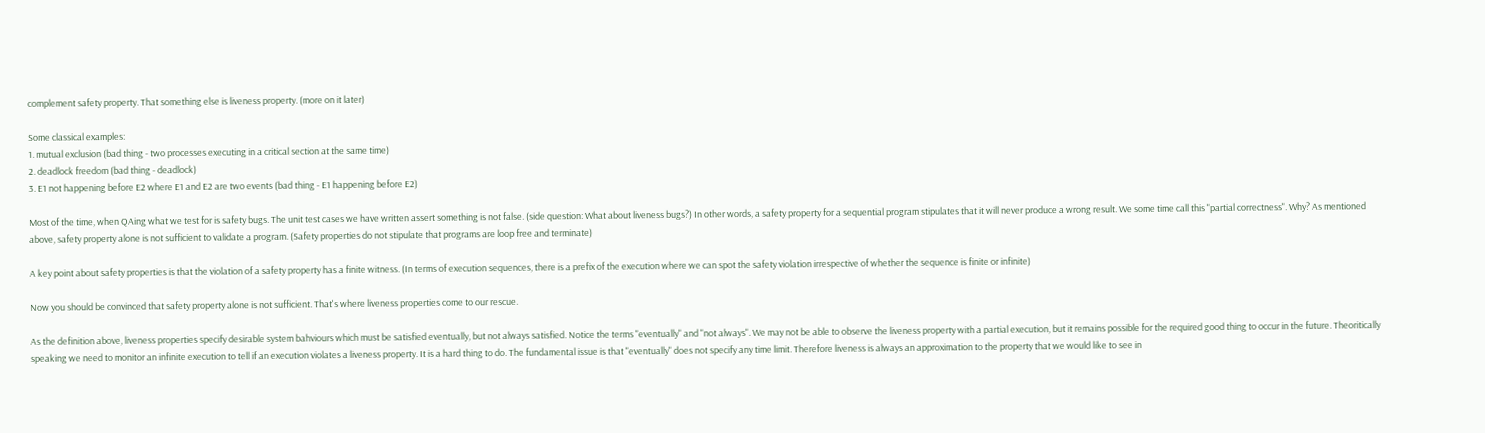complement safety property. That something else is liveness property. (more on it later)

Some classical examples:
1. mutual exclusion (bad thing - two processes executing in a critical section at the same time)
2. deadlock freedom (bad thing - deadlock)
3. E1 not happening before E2 where E1 and E2 are two events (bad thing - E1 happening before E2)

Most of the time, when QAing what we test for is safety bugs. The unit test cases we have written assert something is not false. (side question: What about liveness bugs?) In other words, a safety property for a sequential program stipulates that it will never produce a wrong result. We some time call this "partial correctness". Why? As mentioned above, safety property alone is not sufficient to validate a program. (Safety properties do not stipulate that programs are loop free and terminate)

A key point about safety properties is that the violation of a safety property has a finite witness. (In terms of execution sequences, there is a prefix of the execution where we can spot the safety violation irrespective of whether the sequence is finite or infinite)

Now you should be convinced that safety property alone is not sufficient. That's where liveness properties come to our rescue.

As the definition above, liveness properties specify desirable system bahviours which must be satisfied eventually, but not always satisfied. Notice the terms "eventually" and "not always". We may not be able to observe the liveness property with a partial execution, but it remains possible for the required good thing to occur in the future. Theoritically speaking we need to monitor an infinite execution to tell if an execution violates a liveness property. It is a hard thing to do. The fundamental issue is that "eventually" does not specify any time limit. Therefore liveness is always an approximation to the property that we would like to see in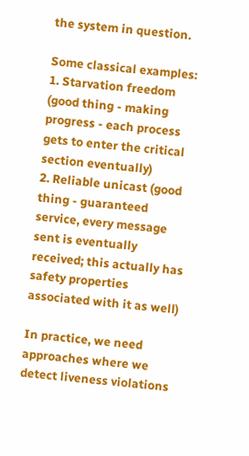the system in question.

Some classical examples:
1. Starvation freedom (good thing - making progress - each process gets to enter the critical section eventually)
2. Reliable unicast (good thing - guaranteed service, every message sent is eventually received; this actually has safety properties associated with it as well)

In practice, we need approaches where we detect liveness violations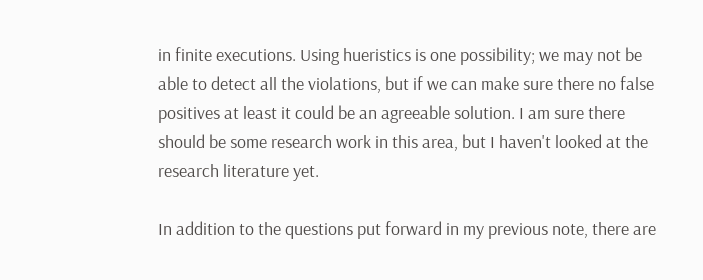in finite executions. Using hueristics is one possibility; we may not be able to detect all the violations, but if we can make sure there no false positives at least it could be an agreeable solution. I am sure there should be some research work in this area, but I haven't looked at the research literature yet.

In addition to the questions put forward in my previous note, there are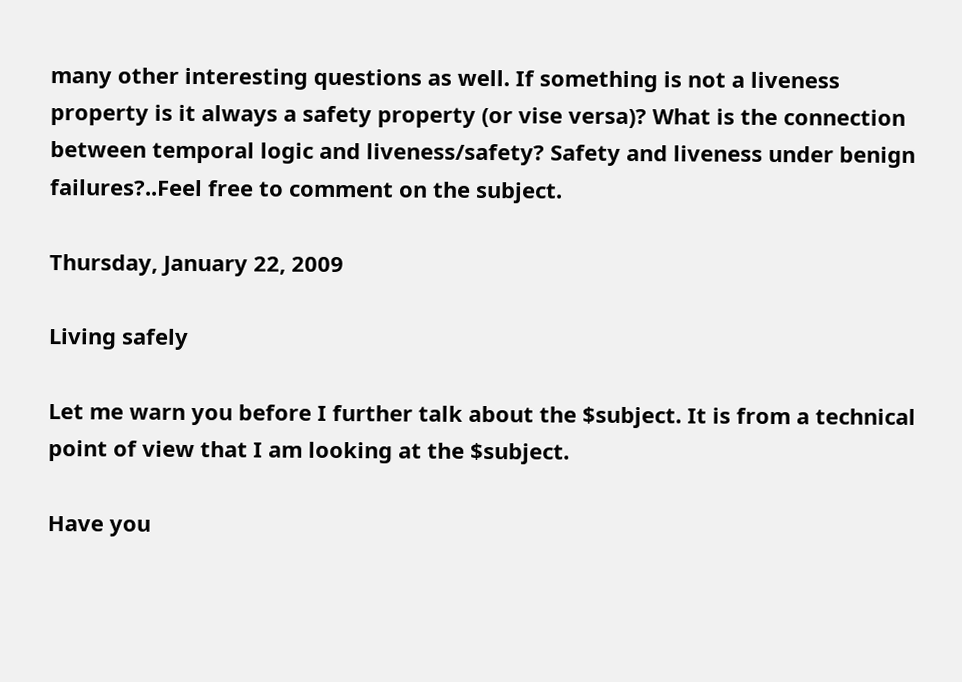many other interesting questions as well. If something is not a liveness property is it always a safety property (or vise versa)? What is the connection between temporal logic and liveness/safety? Safety and liveness under benign failures?..Feel free to comment on the subject.

Thursday, January 22, 2009

Living safely

Let me warn you before I further talk about the $subject. It is from a technical point of view that I am looking at the $subject.

Have you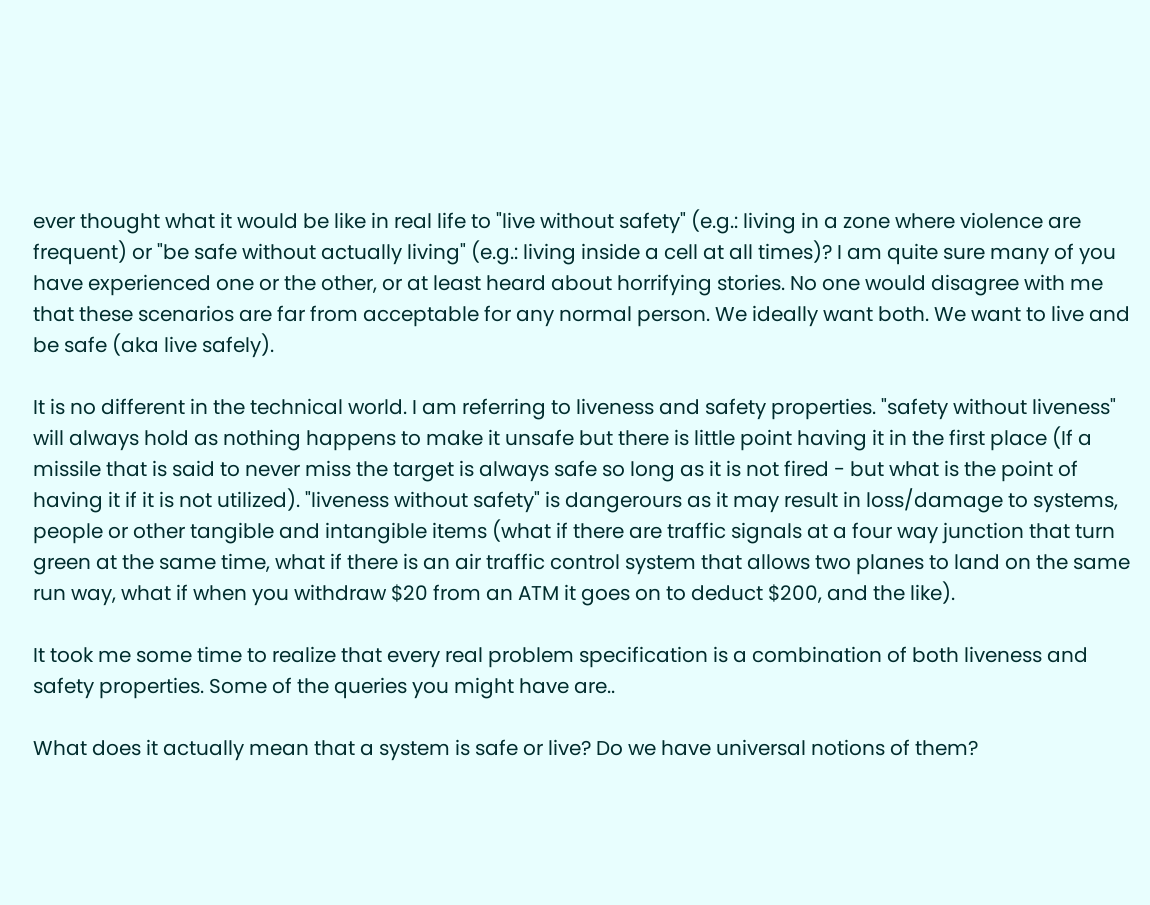ever thought what it would be like in real life to "live without safety" (e.g.: living in a zone where violence are frequent) or "be safe without actually living" (e.g.: living inside a cell at all times)? I am quite sure many of you have experienced one or the other, or at least heard about horrifying stories. No one would disagree with me that these scenarios are far from acceptable for any normal person. We ideally want both. We want to live and be safe (aka live safely).

It is no different in the technical world. I am referring to liveness and safety properties. "safety without liveness" will always hold as nothing happens to make it unsafe but there is little point having it in the first place (If a missile that is said to never miss the target is always safe so long as it is not fired - but what is the point of having it if it is not utilized). "liveness without safety" is dangerours as it may result in loss/damage to systems, people or other tangible and intangible items (what if there are traffic signals at a four way junction that turn green at the same time, what if there is an air traffic control system that allows two planes to land on the same run way, what if when you withdraw $20 from an ATM it goes on to deduct $200, and the like).

It took me some time to realize that every real problem specification is a combination of both liveness and safety properties. Some of the queries you might have are..

What does it actually mean that a system is safe or live? Do we have universal notions of them?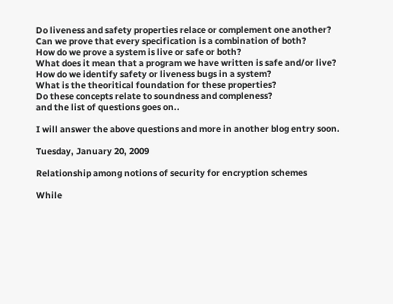Do liveness and safety properties relace or complement one another?
Can we prove that every specification is a combination of both?
How do we prove a system is live or safe or both?
What does it mean that a program we have written is safe and/or live?
How do we identify safety or liveness bugs in a system?
What is the theoritical foundation for these properties?
Do these concepts relate to soundness and compleness?
and the list of questions goes on..

I will answer the above questions and more in another blog entry soon.

Tuesday, January 20, 2009

Relationship among notions of security for encryption schemes

While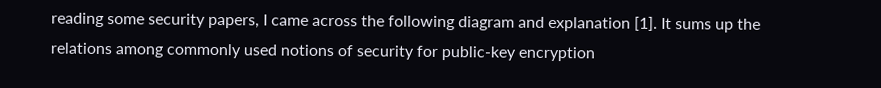reading some security papers, I came across the following diagram and explanation [1]. It sums up the relations among commonly used notions of security for public-key encryption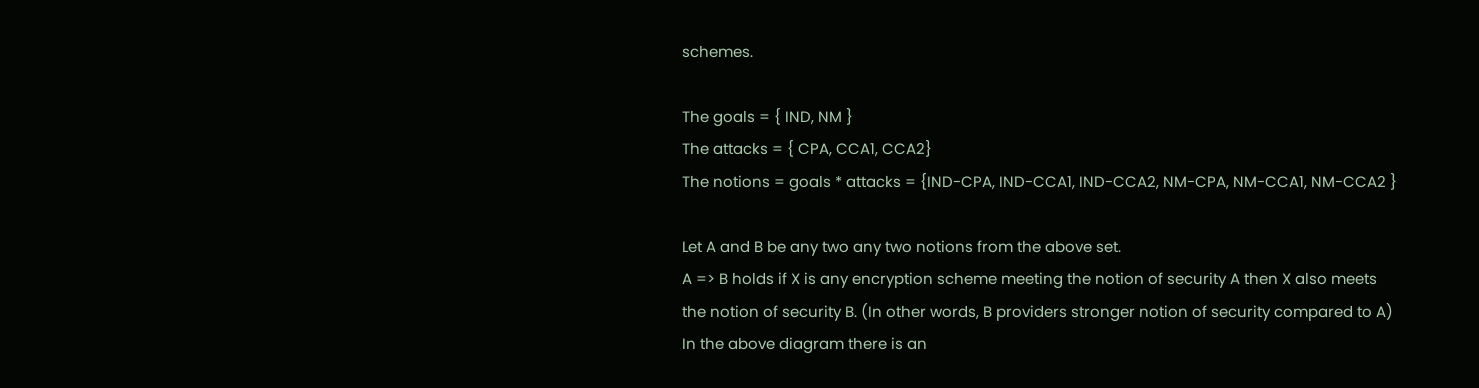schemes.

The goals = { IND, NM }
The attacks = { CPA, CCA1, CCA2}
The notions = goals * attacks = {IND-CPA, IND-CCA1, IND-CCA2, NM-CPA, NM-CCA1, NM-CCA2 }

Let A and B be any two any two notions from the above set.
A => B holds if X is any encryption scheme meeting the notion of security A then X also meets the notion of security B. (In other words, B providers stronger notion of security compared to A)
In the above diagram there is an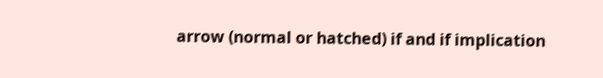arrow (normal or hatched) if and if implication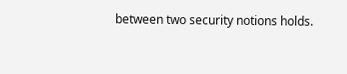between two security notions holds.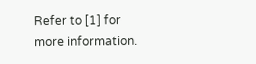Refer to [1] for more information.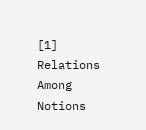[1] Relations Among Notions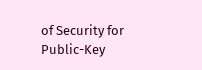of Security for Public-Key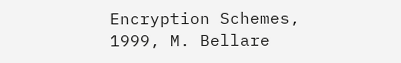Encryption Schemes, 1999, M. Bellare